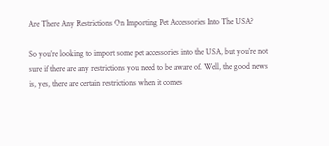Are There Any Restrictions On Importing Pet Accessories Into The USA?

So you’re looking to import some pet accessories into the USA, but you’re not sure if there are any restrictions you need to be aware of. Well, the good news is, yes, there are certain restrictions when it comes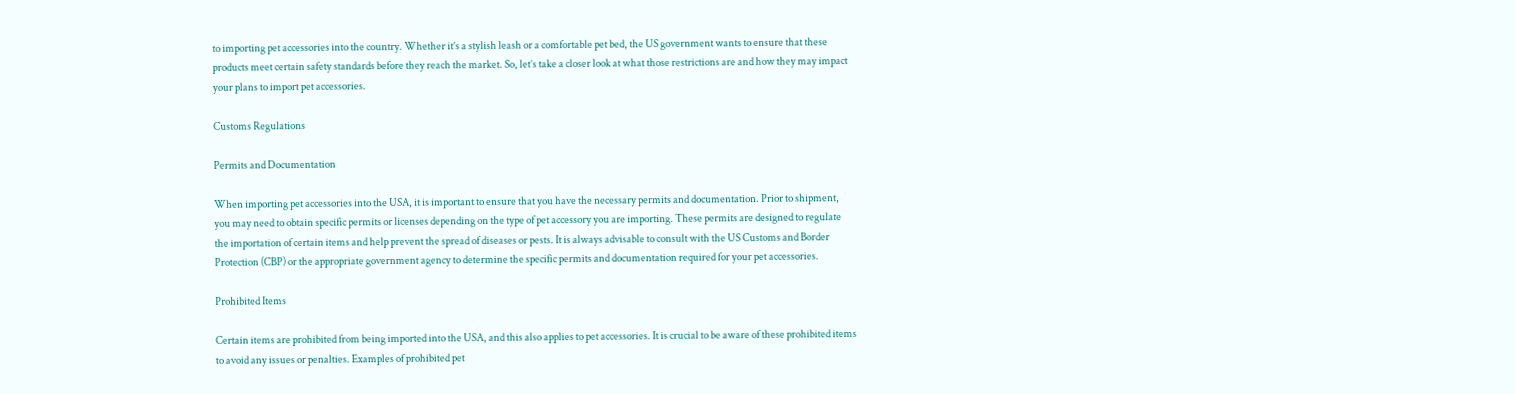to importing pet accessories into the country. Whether it’s a stylish leash or a comfortable pet bed, the US government wants to ensure that these products meet certain safety standards before they reach the market. So, let’s take a closer look at what those restrictions are and how they may impact your plans to import pet accessories.

Customs Regulations

Permits and Documentation

When importing pet accessories into the USA, it is important to ensure that you have the necessary permits and documentation. Prior to shipment, you may need to obtain specific permits or licenses depending on the type of pet accessory you are importing. These permits are designed to regulate the importation of certain items and help prevent the spread of diseases or pests. It is always advisable to consult with the US Customs and Border Protection (CBP) or the appropriate government agency to determine the specific permits and documentation required for your pet accessories.

Prohibited Items

Certain items are prohibited from being imported into the USA, and this also applies to pet accessories. It is crucial to be aware of these prohibited items to avoid any issues or penalties. Examples of prohibited pet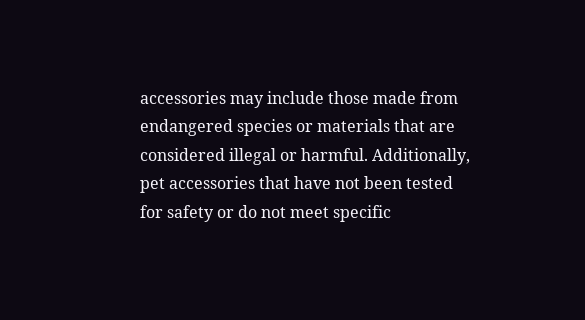accessories may include those made from endangered species or materials that are considered illegal or harmful. Additionally, pet accessories that have not been tested for safety or do not meet specific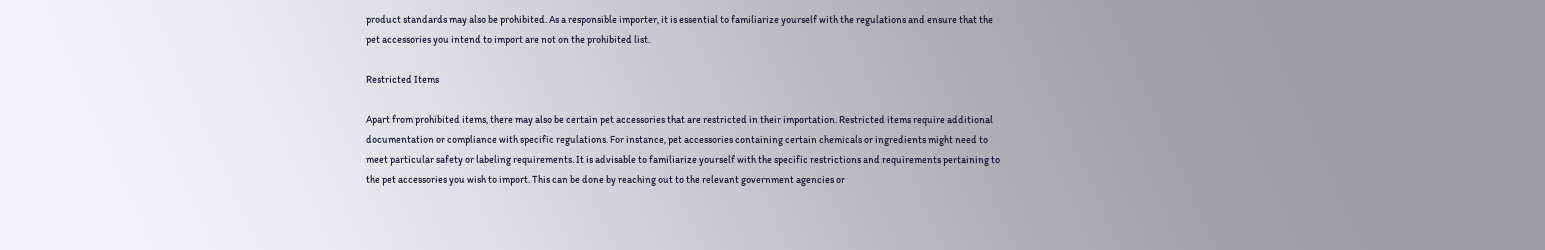product standards may also be prohibited. As a responsible importer, it is essential to familiarize yourself with the regulations and ensure that the pet accessories you intend to import are not on the prohibited list.

Restricted Items

Apart from prohibited items, there may also be certain pet accessories that are restricted in their importation. Restricted items require additional documentation or compliance with specific regulations. For instance, pet accessories containing certain chemicals or ingredients might need to meet particular safety or labeling requirements. It is advisable to familiarize yourself with the specific restrictions and requirements pertaining to the pet accessories you wish to import. This can be done by reaching out to the relevant government agencies or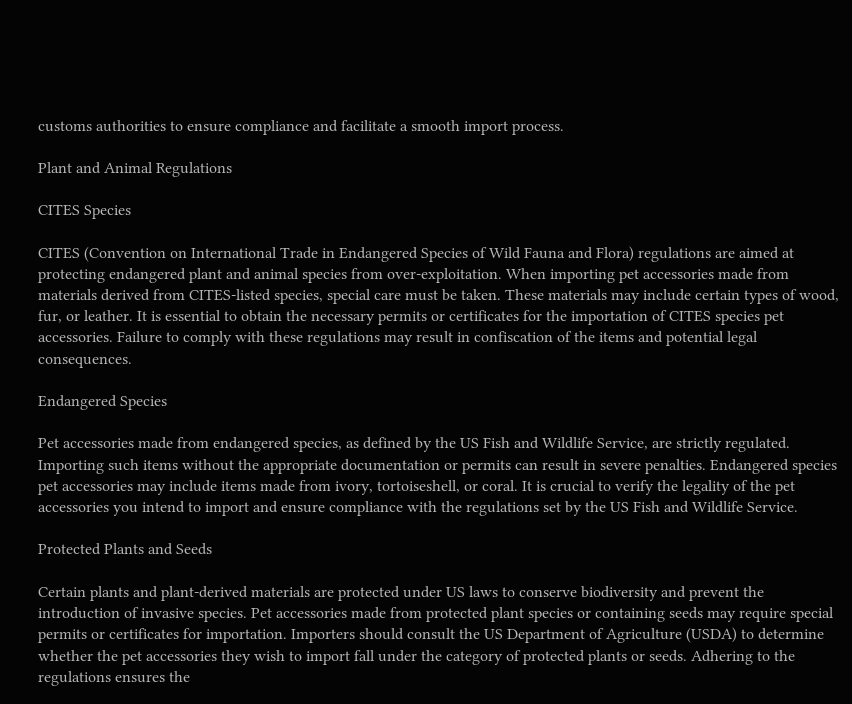customs authorities to ensure compliance and facilitate a smooth import process.

Plant and Animal Regulations

CITES Species

CITES (Convention on International Trade in Endangered Species of Wild Fauna and Flora) regulations are aimed at protecting endangered plant and animal species from over-exploitation. When importing pet accessories made from materials derived from CITES-listed species, special care must be taken. These materials may include certain types of wood, fur, or leather. It is essential to obtain the necessary permits or certificates for the importation of CITES species pet accessories. Failure to comply with these regulations may result in confiscation of the items and potential legal consequences.

Endangered Species

Pet accessories made from endangered species, as defined by the US Fish and Wildlife Service, are strictly regulated. Importing such items without the appropriate documentation or permits can result in severe penalties. Endangered species pet accessories may include items made from ivory, tortoiseshell, or coral. It is crucial to verify the legality of the pet accessories you intend to import and ensure compliance with the regulations set by the US Fish and Wildlife Service.

Protected Plants and Seeds

Certain plants and plant-derived materials are protected under US laws to conserve biodiversity and prevent the introduction of invasive species. Pet accessories made from protected plant species or containing seeds may require special permits or certificates for importation. Importers should consult the US Department of Agriculture (USDA) to determine whether the pet accessories they wish to import fall under the category of protected plants or seeds. Adhering to the regulations ensures the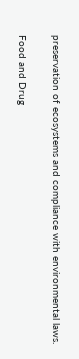preservation of ecosystems and compliance with environmental laws.

Food and Drug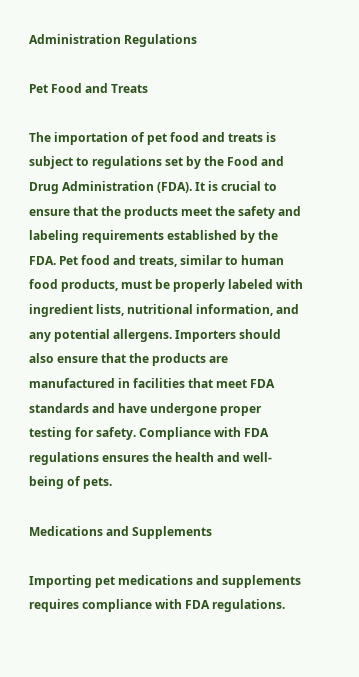Administration Regulations

Pet Food and Treats

The importation of pet food and treats is subject to regulations set by the Food and Drug Administration (FDA). It is crucial to ensure that the products meet the safety and labeling requirements established by the FDA. Pet food and treats, similar to human food products, must be properly labeled with ingredient lists, nutritional information, and any potential allergens. Importers should also ensure that the products are manufactured in facilities that meet FDA standards and have undergone proper testing for safety. Compliance with FDA regulations ensures the health and well-being of pets.

Medications and Supplements

Importing pet medications and supplements requires compliance with FDA regulations.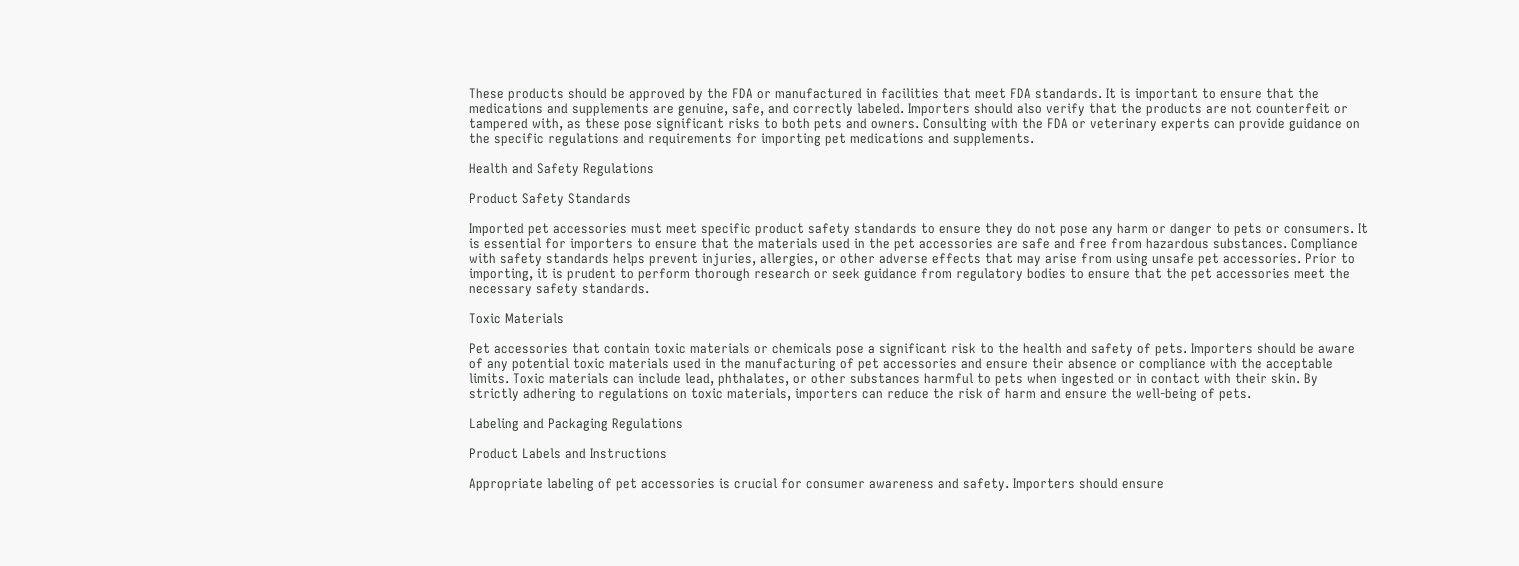These products should be approved by the FDA or manufactured in facilities that meet FDA standards. It is important to ensure that the medications and supplements are genuine, safe, and correctly labeled. Importers should also verify that the products are not counterfeit or tampered with, as these pose significant risks to both pets and owners. Consulting with the FDA or veterinary experts can provide guidance on the specific regulations and requirements for importing pet medications and supplements.

Health and Safety Regulations

Product Safety Standards

Imported pet accessories must meet specific product safety standards to ensure they do not pose any harm or danger to pets or consumers. It is essential for importers to ensure that the materials used in the pet accessories are safe and free from hazardous substances. Compliance with safety standards helps prevent injuries, allergies, or other adverse effects that may arise from using unsafe pet accessories. Prior to importing, it is prudent to perform thorough research or seek guidance from regulatory bodies to ensure that the pet accessories meet the necessary safety standards.

Toxic Materials

Pet accessories that contain toxic materials or chemicals pose a significant risk to the health and safety of pets. Importers should be aware of any potential toxic materials used in the manufacturing of pet accessories and ensure their absence or compliance with the acceptable limits. Toxic materials can include lead, phthalates, or other substances harmful to pets when ingested or in contact with their skin. By strictly adhering to regulations on toxic materials, importers can reduce the risk of harm and ensure the well-being of pets.

Labeling and Packaging Regulations

Product Labels and Instructions

Appropriate labeling of pet accessories is crucial for consumer awareness and safety. Importers should ensure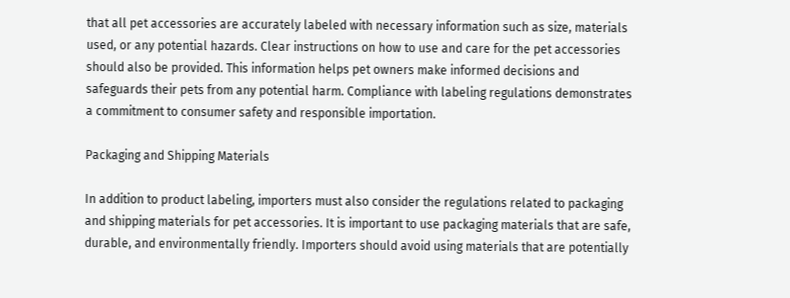that all pet accessories are accurately labeled with necessary information such as size, materials used, or any potential hazards. Clear instructions on how to use and care for the pet accessories should also be provided. This information helps pet owners make informed decisions and safeguards their pets from any potential harm. Compliance with labeling regulations demonstrates a commitment to consumer safety and responsible importation.

Packaging and Shipping Materials

In addition to product labeling, importers must also consider the regulations related to packaging and shipping materials for pet accessories. It is important to use packaging materials that are safe, durable, and environmentally friendly. Importers should avoid using materials that are potentially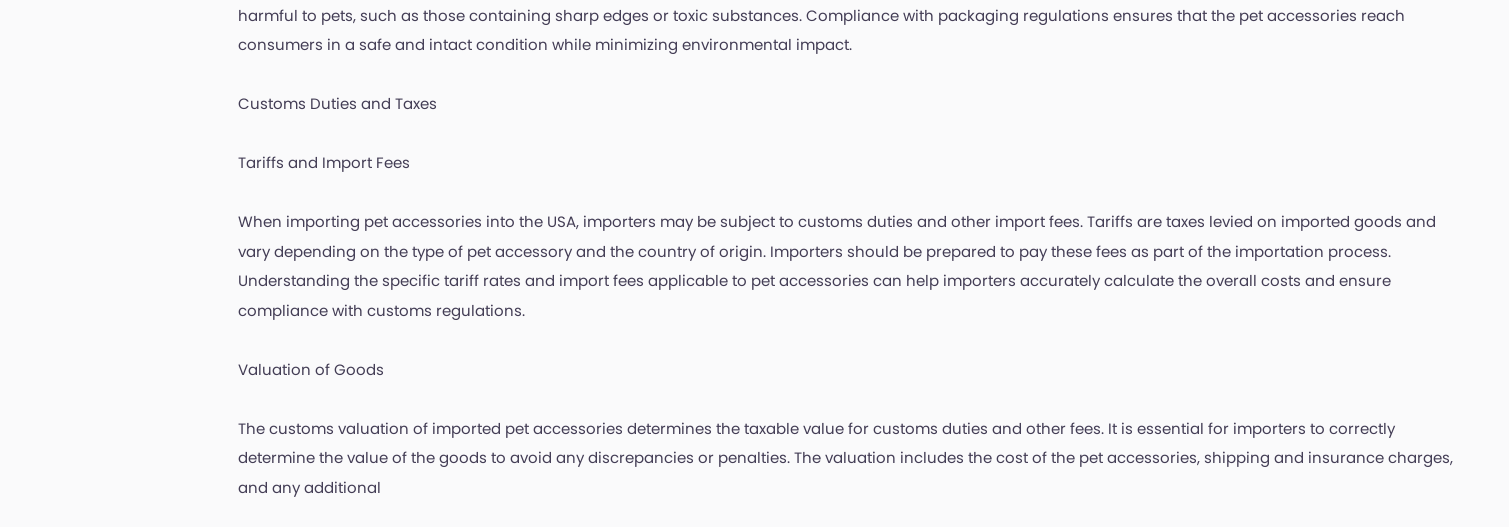harmful to pets, such as those containing sharp edges or toxic substances. Compliance with packaging regulations ensures that the pet accessories reach consumers in a safe and intact condition while minimizing environmental impact.

Customs Duties and Taxes

Tariffs and Import Fees

When importing pet accessories into the USA, importers may be subject to customs duties and other import fees. Tariffs are taxes levied on imported goods and vary depending on the type of pet accessory and the country of origin. Importers should be prepared to pay these fees as part of the importation process. Understanding the specific tariff rates and import fees applicable to pet accessories can help importers accurately calculate the overall costs and ensure compliance with customs regulations.

Valuation of Goods

The customs valuation of imported pet accessories determines the taxable value for customs duties and other fees. It is essential for importers to correctly determine the value of the goods to avoid any discrepancies or penalties. The valuation includes the cost of the pet accessories, shipping and insurance charges, and any additional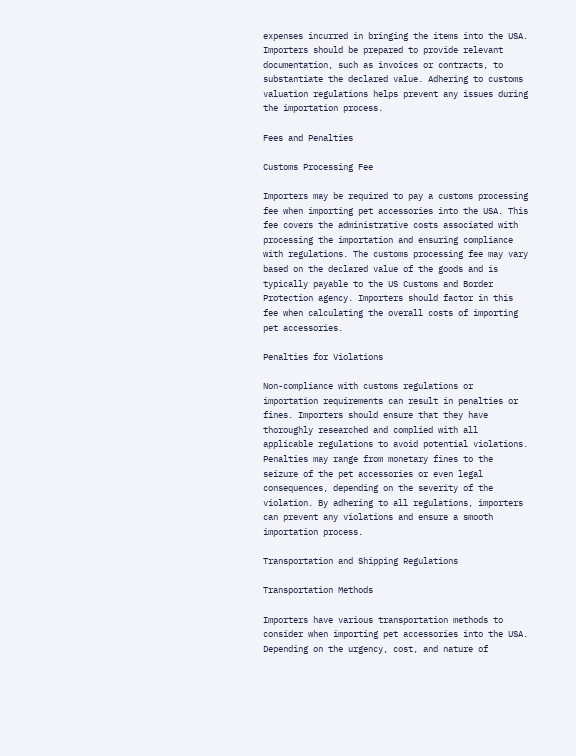expenses incurred in bringing the items into the USA. Importers should be prepared to provide relevant documentation, such as invoices or contracts, to substantiate the declared value. Adhering to customs valuation regulations helps prevent any issues during the importation process.

Fees and Penalties

Customs Processing Fee

Importers may be required to pay a customs processing fee when importing pet accessories into the USA. This fee covers the administrative costs associated with processing the importation and ensuring compliance with regulations. The customs processing fee may vary based on the declared value of the goods and is typically payable to the US Customs and Border Protection agency. Importers should factor in this fee when calculating the overall costs of importing pet accessories.

Penalties for Violations

Non-compliance with customs regulations or importation requirements can result in penalties or fines. Importers should ensure that they have thoroughly researched and complied with all applicable regulations to avoid potential violations. Penalties may range from monetary fines to the seizure of the pet accessories or even legal consequences, depending on the severity of the violation. By adhering to all regulations, importers can prevent any violations and ensure a smooth importation process.

Transportation and Shipping Regulations

Transportation Methods

Importers have various transportation methods to consider when importing pet accessories into the USA. Depending on the urgency, cost, and nature of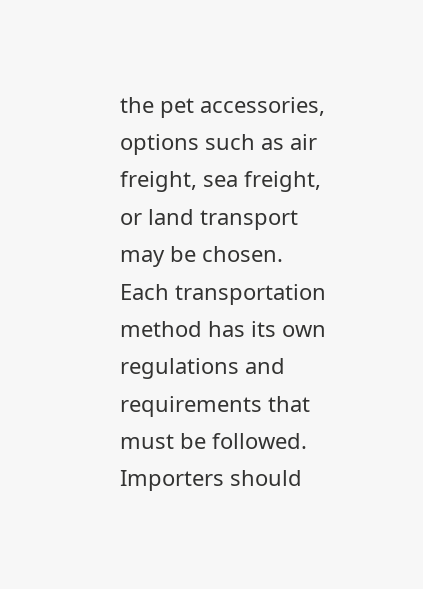the pet accessories, options such as air freight, sea freight, or land transport may be chosen. Each transportation method has its own regulations and requirements that must be followed. Importers should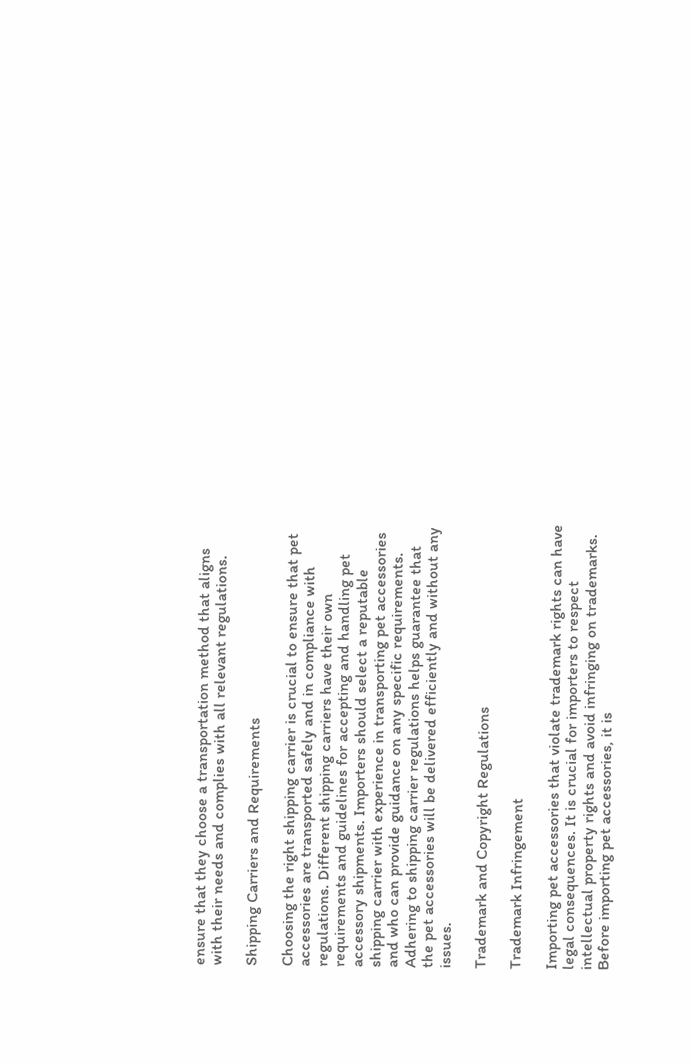ensure that they choose a transportation method that aligns with their needs and complies with all relevant regulations.

Shipping Carriers and Requirements

Choosing the right shipping carrier is crucial to ensure that pet accessories are transported safely and in compliance with regulations. Different shipping carriers have their own requirements and guidelines for accepting and handling pet accessory shipments. Importers should select a reputable shipping carrier with experience in transporting pet accessories and who can provide guidance on any specific requirements. Adhering to shipping carrier regulations helps guarantee that the pet accessories will be delivered efficiently and without any issues.

Trademark and Copyright Regulations

Trademark Infringement

Importing pet accessories that violate trademark rights can have legal consequences. It is crucial for importers to respect intellectual property rights and avoid infringing on trademarks. Before importing pet accessories, it is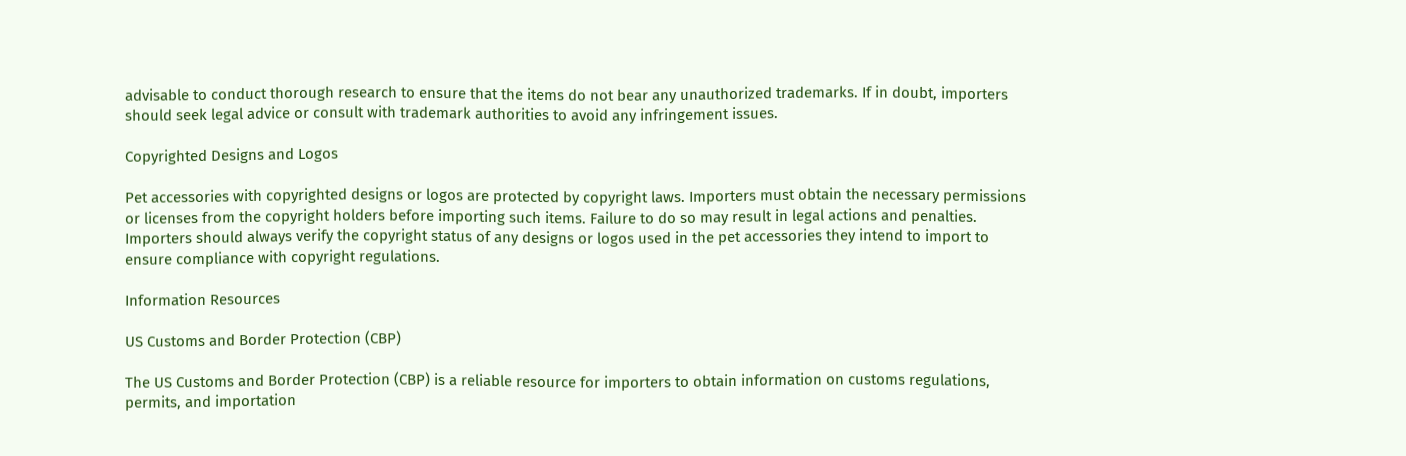advisable to conduct thorough research to ensure that the items do not bear any unauthorized trademarks. If in doubt, importers should seek legal advice or consult with trademark authorities to avoid any infringement issues.

Copyrighted Designs and Logos

Pet accessories with copyrighted designs or logos are protected by copyright laws. Importers must obtain the necessary permissions or licenses from the copyright holders before importing such items. Failure to do so may result in legal actions and penalties. Importers should always verify the copyright status of any designs or logos used in the pet accessories they intend to import to ensure compliance with copyright regulations.

Information Resources

US Customs and Border Protection (CBP)

The US Customs and Border Protection (CBP) is a reliable resource for importers to obtain information on customs regulations, permits, and importation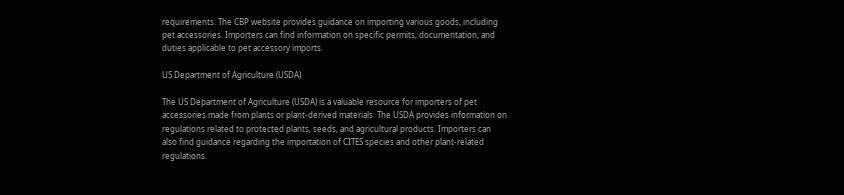requirements. The CBP website provides guidance on importing various goods, including pet accessories. Importers can find information on specific permits, documentation, and duties applicable to pet accessory imports.

US Department of Agriculture (USDA)

The US Department of Agriculture (USDA) is a valuable resource for importers of pet accessories made from plants or plant-derived materials. The USDA provides information on regulations related to protected plants, seeds, and agricultural products. Importers can also find guidance regarding the importation of CITES species and other plant-related regulations.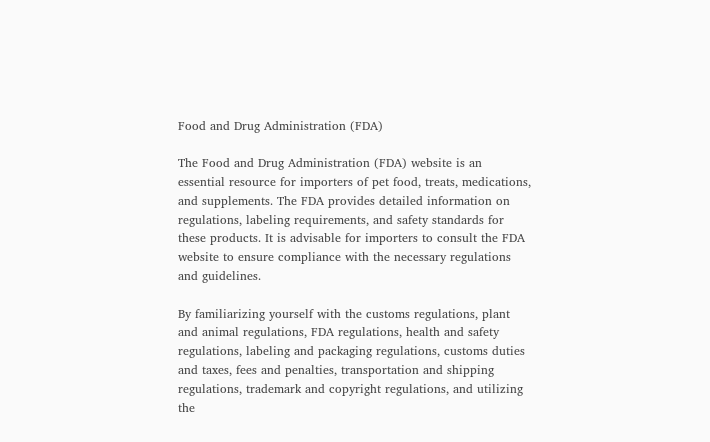Food and Drug Administration (FDA)

The Food and Drug Administration (FDA) website is an essential resource for importers of pet food, treats, medications, and supplements. The FDA provides detailed information on regulations, labeling requirements, and safety standards for these products. It is advisable for importers to consult the FDA website to ensure compliance with the necessary regulations and guidelines.

By familiarizing yourself with the customs regulations, plant and animal regulations, FDA regulations, health and safety regulations, labeling and packaging regulations, customs duties and taxes, fees and penalties, transportation and shipping regulations, trademark and copyright regulations, and utilizing the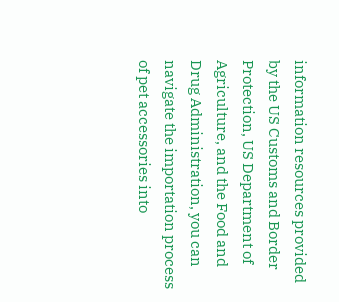information resources provided by the US Customs and Border Protection, US Department of Agriculture, and the Food and Drug Administration, you can navigate the importation process of pet accessories into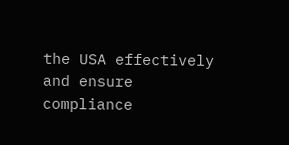the USA effectively and ensure compliance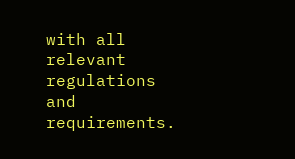with all relevant regulations and requirements.